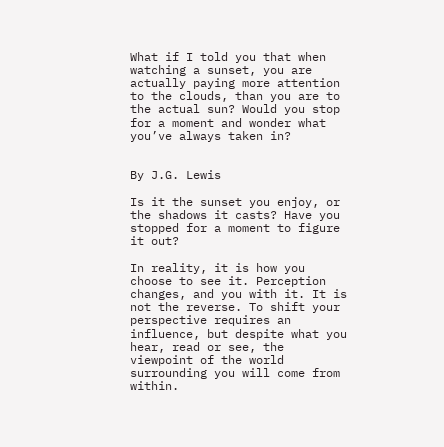What if I told you that when watching a sunset, you are actually paying more attention to the clouds, than you are to the actual sun? Would you stop for a moment and wonder what you’ve always taken in?


By J.G. Lewis

Is it the sunset you enjoy, or the shadows it casts? Have you stopped for a moment to figure it out?

In reality, it is how you choose to see it. Perception changes, and you with it. It is not the reverse. To shift your perspective requires an influence, but despite what you hear, read or see, the viewpoint of the world surrounding you will come from within.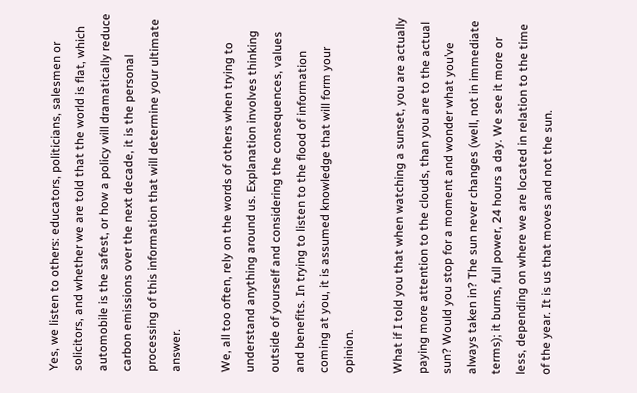Yes, we listen to others: educators, politicians, salesmen or solicitors, and whether we are told that the world is flat, which automobile is the safest, or how a policy will dramatically reduce carbon emissions over the next decade, it is the personal processing of this information that will determine your ultimate answer.

We, all too often, rely on the words of others when trying to understand anything around us. Explanation involves thinking outside of yourself and considering the consequences, values and benefits. In trying to listen to the flood of information coming at you, it is assumed knowledge that will form your opinion.

What if I told you that when watching a sunset, you are actually paying more attention to the clouds, than you are to the actual sun? Would you stop for a moment and wonder what you’ve always taken in? The sun never changes (well, not in immediate terms); it burns, full power, 24 hours a day. We see it more or less, depending on where we are located in relation to the time of the year. It is us that moves and not the sun.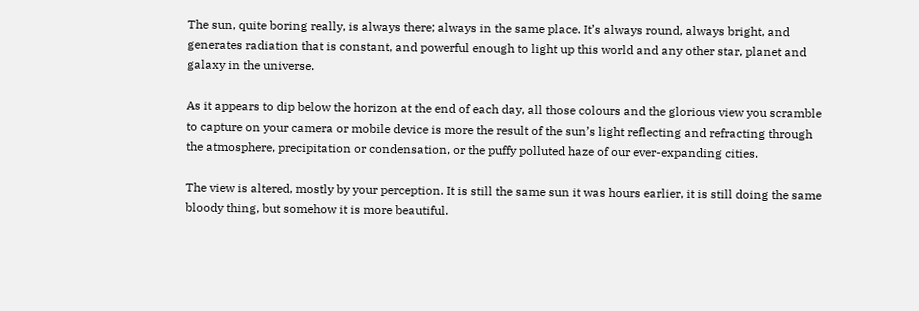The sun, quite boring really, is always there; always in the same place. It’s always round, always bright, and generates radiation that is constant, and powerful enough to light up this world and any other star, planet and galaxy in the universe.

As it appears to dip below the horizon at the end of each day, all those colours and the glorious view you scramble to capture on your camera or mobile device is more the result of the sun’s light reflecting and refracting through the atmosphere, precipitation or condensation, or the puffy polluted haze of our ever-expanding cities.

The view is altered, mostly by your perception. It is still the same sun it was hours earlier, it is still doing the same bloody thing, but somehow it is more beautiful.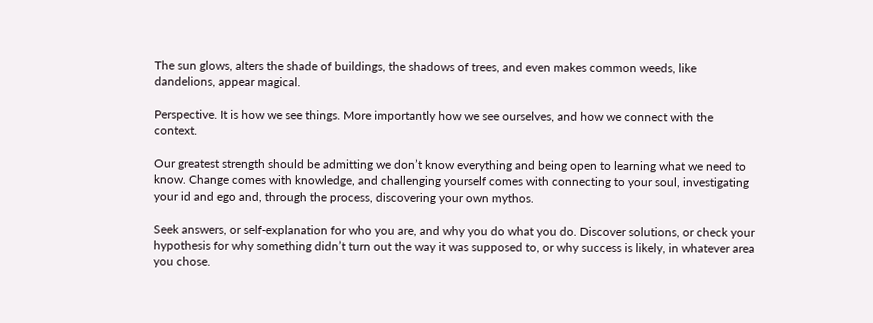The sun glows, alters the shade of buildings, the shadows of trees, and even makes common weeds, like dandelions, appear magical.

Perspective. It is how we see things. More importantly how we see ourselves, and how we connect with the context.

Our greatest strength should be admitting we don’t know everything and being open to learning what we need to know. Change comes with knowledge, and challenging yourself comes with connecting to your soul, investigating your id and ego and, through the process, discovering your own mythos.

Seek answers, or self-explanation for who you are, and why you do what you do. Discover solutions, or check your hypothesis for why something didn’t turn out the way it was supposed to, or why success is likely, in whatever area you chose.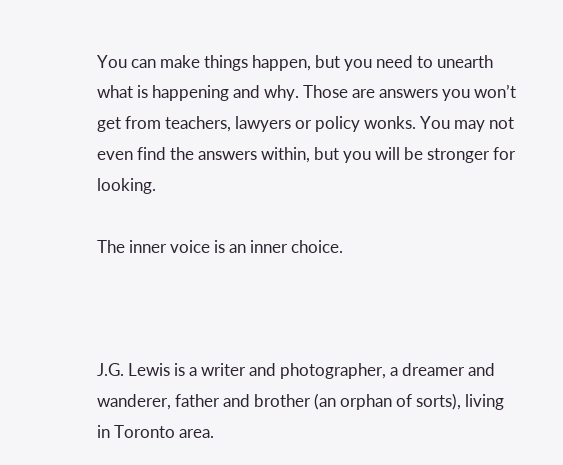You can make things happen, but you need to unearth what is happening and why. Those are answers you won’t get from teachers, lawyers or policy wonks. You may not even find the answers within, but you will be stronger for looking.

The inner voice is an inner choice.



J.G. Lewis is a writer and photographer, a dreamer and wanderer, father and brother (an orphan of sorts), living in Toronto area.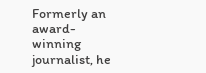Formerly an award-winning journalist, he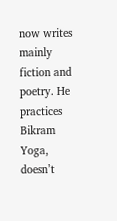now writes mainly fiction and poetry. He practices Bikram Yoga, doesn’t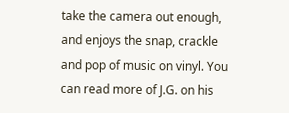take the camera out enough, and enjoys the snap, crackle and pop of music on vinyl. You can read more of J.G. on his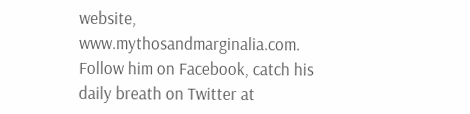website, www.mythosandmarginalia.com. Follow him on Facebook, catch his daily breath on Twitter at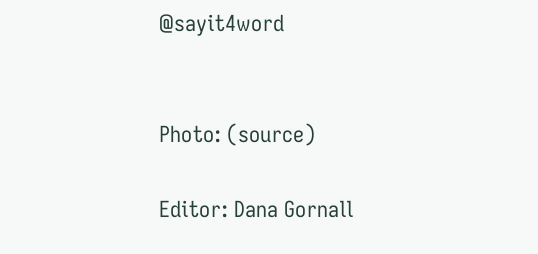@sayit4word


Photo: (source)

Editor: Dana Gornall